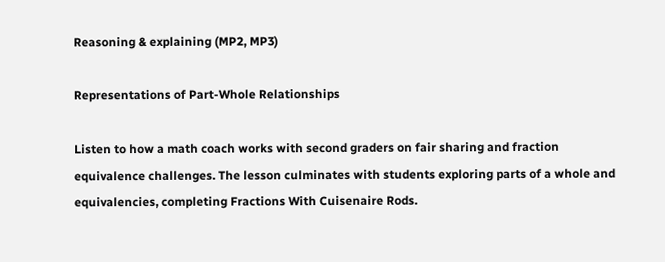Reasoning & explaining (MP2, MP3)

Representations of Part-Whole Relationships

Listen to how a math coach works with second graders on fair sharing and fraction equivalence challenges. The lesson culminates with students exploring parts of a whole and equivalencies, completing Fractions With Cuisenaire Rods.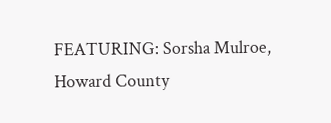FEATURING: Sorsha Mulroe, Howard County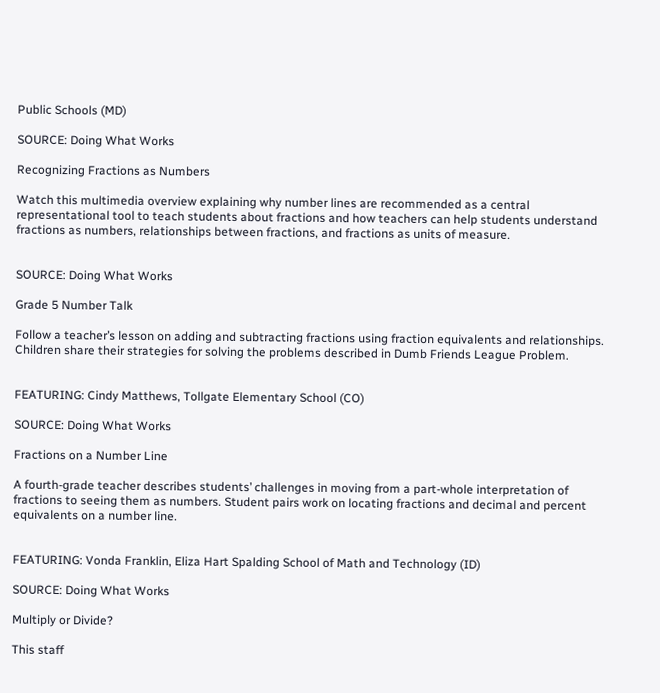Public Schools (MD)

SOURCE: Doing What Works

Recognizing Fractions as Numbers

Watch this multimedia overview explaining why number lines are recommended as a central representational tool to teach students about fractions and how teachers can help students understand fractions as numbers, relationships between fractions, and fractions as units of measure.


SOURCE: Doing What Works

Grade 5 Number Talk

Follow a teacher’s lesson on adding and subtracting fractions using fraction equivalents and relationships. Children share their strategies for solving the problems described in Dumb Friends League Problem.


FEATURING: Cindy Matthews, Tollgate Elementary School (CO)

SOURCE: Doing What Works

Fractions on a Number Line

A fourth-grade teacher describes students’ challenges in moving from a part-whole interpretation of fractions to seeing them as numbers. Student pairs work on locating fractions and decimal and percent equivalents on a number line.


FEATURING: Vonda Franklin, Eliza Hart Spalding School of Math and Technology (ID)

SOURCE: Doing What Works

Multiply or Divide?

This staff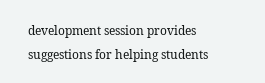development session provides suggestions for helping students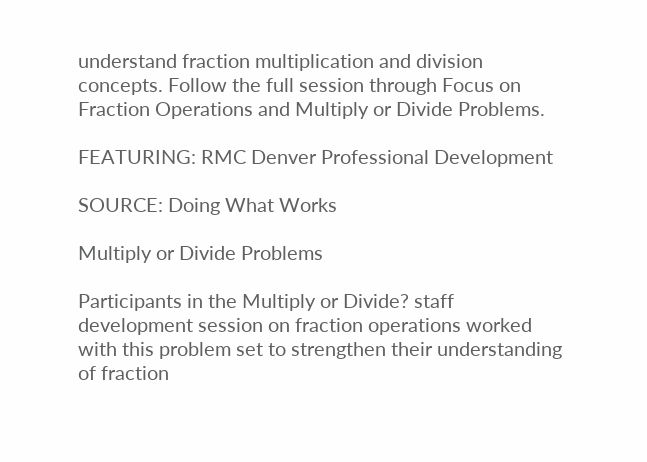understand fraction multiplication and division concepts. Follow the full session through Focus on Fraction Operations and Multiply or Divide Problems.

FEATURING: RMC Denver Professional Development

SOURCE: Doing What Works

Multiply or Divide Problems

Participants in the Multiply or Divide? staff development session on fraction operations worked with this problem set to strengthen their understanding of fraction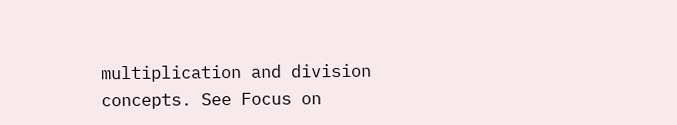multiplication and division concepts. See Focus on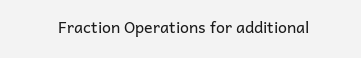Fraction Operations for additional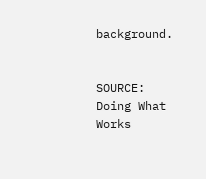background.


SOURCE: Doing What Works